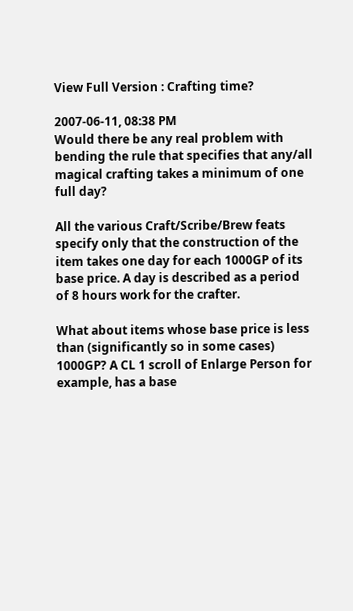View Full Version : Crafting time?

2007-06-11, 08:38 PM
Would there be any real problem with bending the rule that specifies that any/all magical crafting takes a minimum of one full day?

All the various Craft/Scribe/Brew feats specify only that the construction of the item takes one day for each 1000GP of its base price. A day is described as a period of 8 hours work for the crafter.

What about items whose base price is less than (significantly so in some cases) 1000GP? A CL 1 scroll of Enlarge Person for example, has a base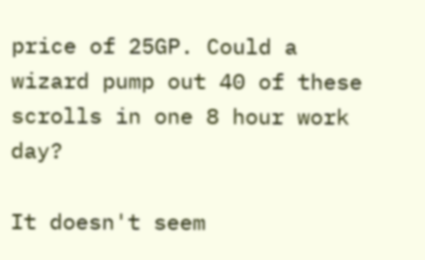price of 25GP. Could a wizard pump out 40 of these scrolls in one 8 hour work day?

It doesn't seem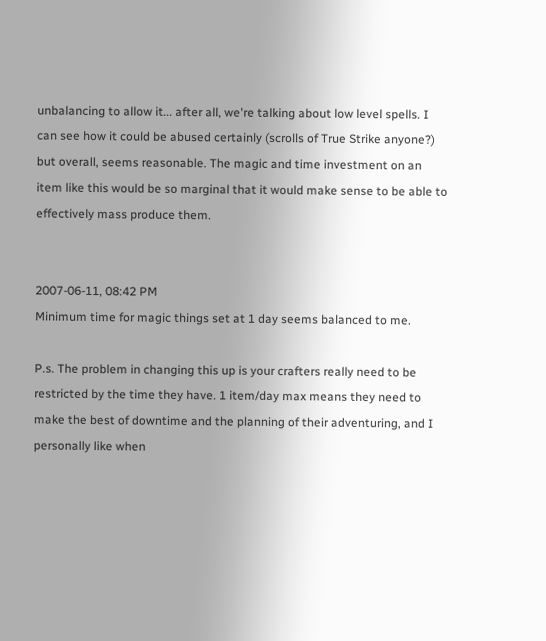unbalancing to allow it... after all, we're talking about low level spells. I can see how it could be abused certainly (scrolls of True Strike anyone?) but overall, seems reasonable. The magic and time investment on an item like this would be so marginal that it would make sense to be able to effectively mass produce them.


2007-06-11, 08:42 PM
Minimum time for magic things set at 1 day seems balanced to me.

P.s. The problem in changing this up is your crafters really need to be restricted by the time they have. 1 item/day max means they need to make the best of downtime and the planning of their adventuring, and I personally like when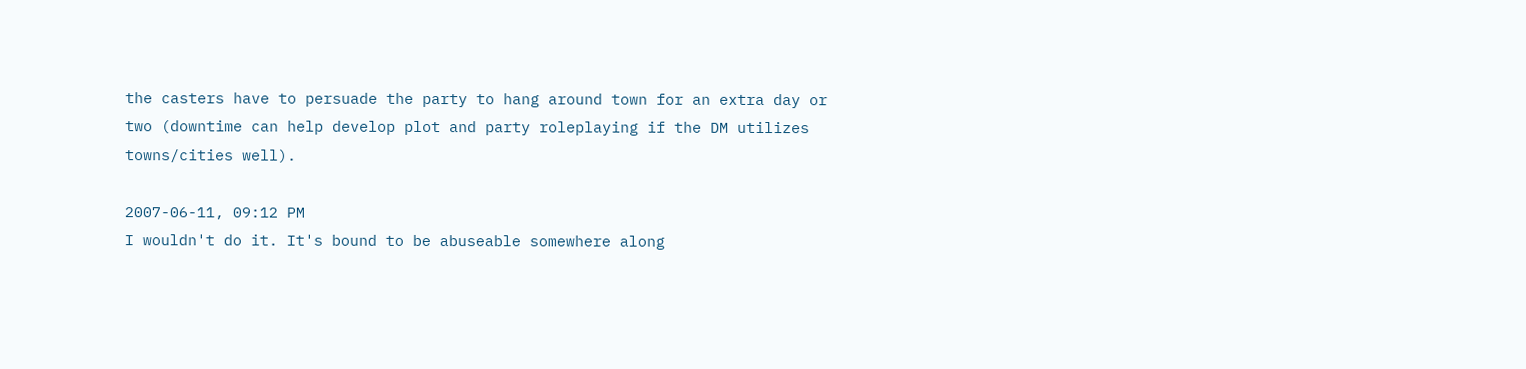the casters have to persuade the party to hang around town for an extra day or two (downtime can help develop plot and party roleplaying if the DM utilizes towns/cities well).

2007-06-11, 09:12 PM
I wouldn't do it. It's bound to be abuseable somewhere along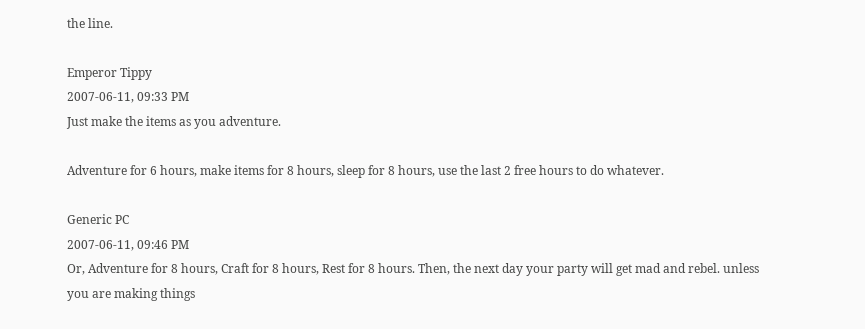the line.

Emperor Tippy
2007-06-11, 09:33 PM
Just make the items as you adventure.

Adventure for 6 hours, make items for 8 hours, sleep for 8 hours, use the last 2 free hours to do whatever.

Generic PC
2007-06-11, 09:46 PM
Or, Adventure for 8 hours, Craft for 8 hours, Rest for 8 hours. Then, the next day your party will get mad and rebel. unless you are making things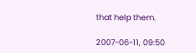that help them.

2007-06-11, 09:50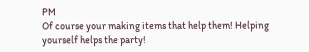PM
Of course your making items that help them! Helping yourself helps the party!